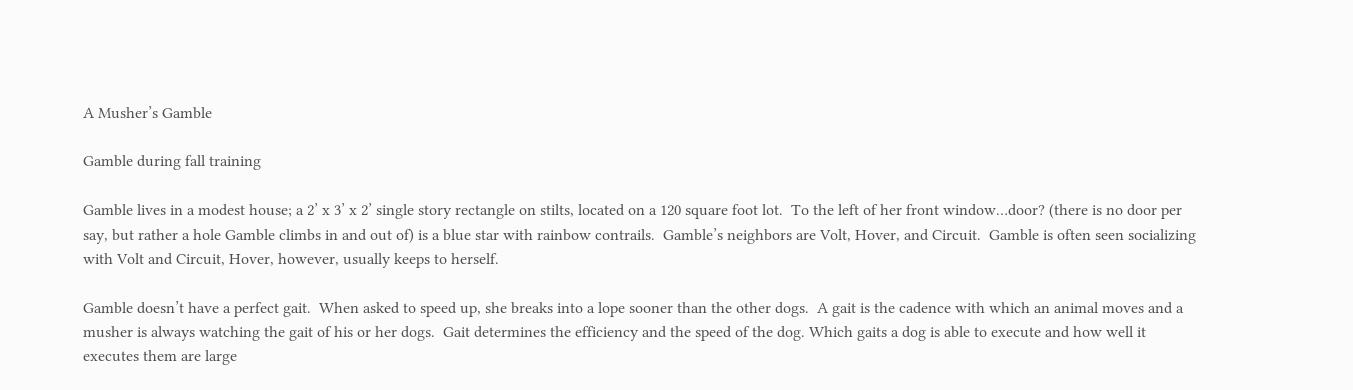A Musher’s Gamble

Gamble during fall training

Gamble lives in a modest house; a 2’ x 3’ x 2’ single story rectangle on stilts, located on a 120 square foot lot.  To the left of her front window…door? (there is no door per say, but rather a hole Gamble climbs in and out of) is a blue star with rainbow contrails.  Gamble’s neighbors are Volt, Hover, and Circuit.  Gamble is often seen socializing with Volt and Circuit, Hover, however, usually keeps to herself.

Gamble doesn’t have a perfect gait.  When asked to speed up, she breaks into a lope sooner than the other dogs.  A gait is the cadence with which an animal moves and a musher is always watching the gait of his or her dogs.  Gait determines the efficiency and the speed of the dog. Which gaits a dog is able to execute and how well it executes them are large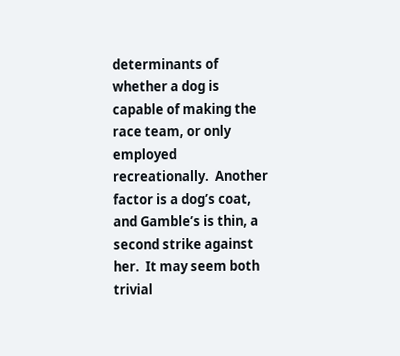determinants of whether a dog is capable of making the race team, or only employed recreationally.  Another factor is a dog’s coat, and Gamble’s is thin, a second strike against her.  It may seem both trivial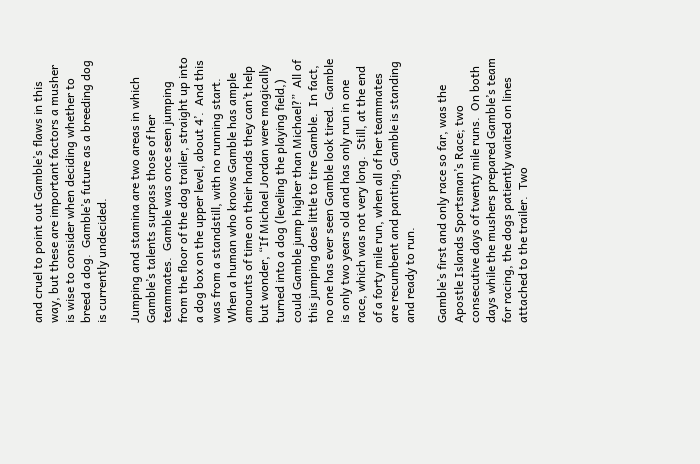and cruel to point out Gamble’s flaws in this way, but these are important factors a musher is wise to consider when deciding whether to breed a dog.  Gamble’s future as a breeding dog is currently undecided.

Jumping and stamina are two areas in which Gamble’s talents surpass those of her teammates.  Gamble was once seen jumping from the floor of the dog trailer, straight up into a dog box on the upper level, about 4’.  And this was from a standstill, with no running start.   When a human who knows Gamble has ample amounts of time on their hands they can’t help but wonder, “If Michael Jordan were magically turned into a dog (leveling the playing field,) could Gamble jump higher than Michael?”  All of this jumping does little to tire Gamble.  In fact, no one has ever seen Gamble look tired.  Gamble is only two years old and has only run in one race, which was not very long.  Still, at the end of a forty mile run, when all of her teammates are recumbent and panting, Gamble is standing and ready to run.

Gamble’s first and only race so far, was the Apostle Islands Sportsman’s Race; two consecutive days of twenty mile runs.  On both days while the mushers prepared Gamble’s team for racing, the dogs patiently waited on lines attached to the trailer.  Two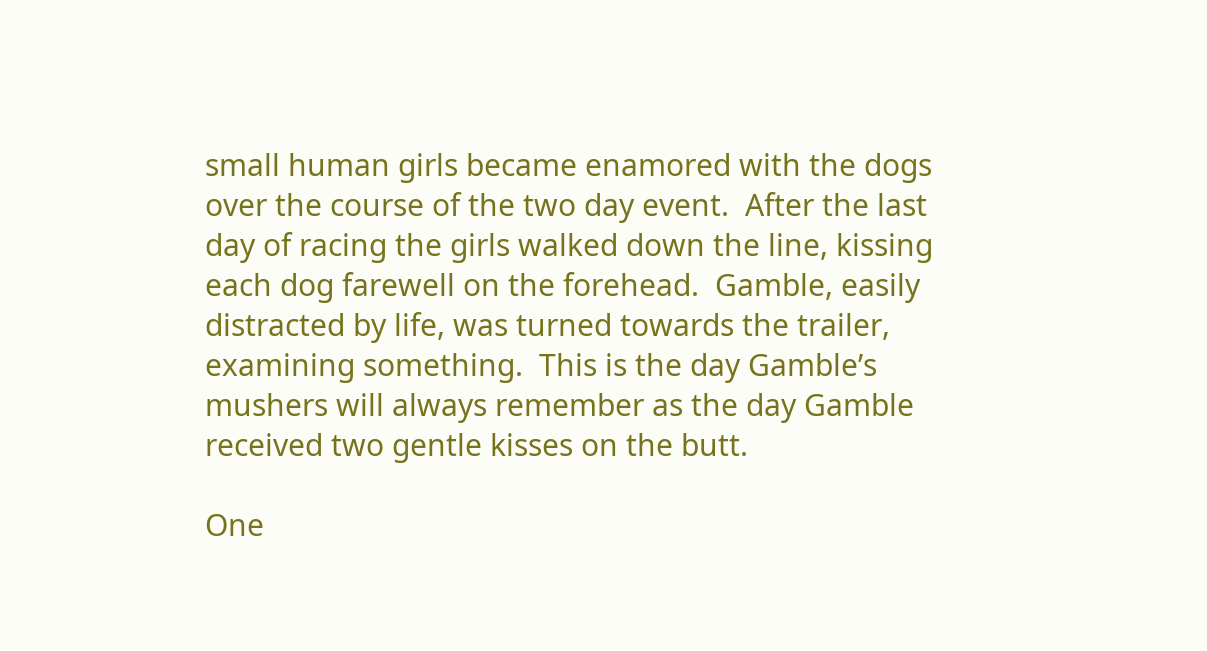small human girls became enamored with the dogs over the course of the two day event.  After the last day of racing the girls walked down the line, kissing each dog farewell on the forehead.  Gamble, easily distracted by life, was turned towards the trailer, examining something.  This is the day Gamble’s mushers will always remember as the day Gamble received two gentle kisses on the butt.

One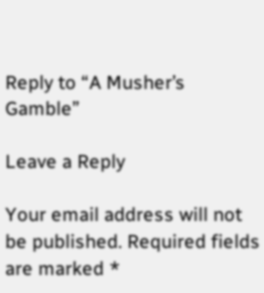Reply to “A Musher’s Gamble”

Leave a Reply

Your email address will not be published. Required fields are marked *